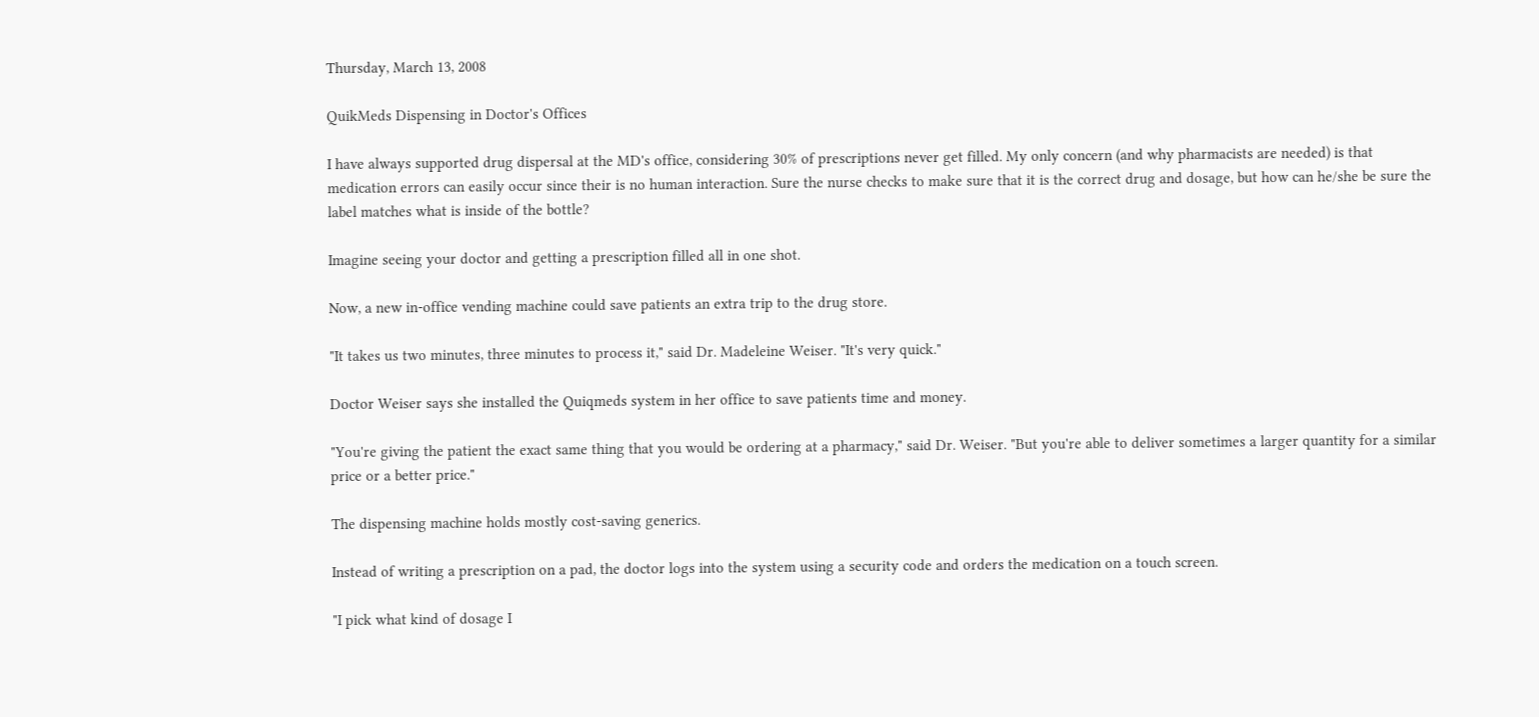Thursday, March 13, 2008

QuikMeds Dispensing in Doctor's Offices

I have always supported drug dispersal at the MD's office, considering 30% of prescriptions never get filled. My only concern (and why pharmacists are needed) is that medication errors can easily occur since their is no human interaction. Sure the nurse checks to make sure that it is the correct drug and dosage, but how can he/she be sure the label matches what is inside of the bottle?

Imagine seeing your doctor and getting a prescription filled all in one shot.

Now, a new in-office vending machine could save patients an extra trip to the drug store.

"It takes us two minutes, three minutes to process it," said Dr. Madeleine Weiser. "It's very quick."

Doctor Weiser says she installed the Quiqmeds system in her office to save patients time and money.

"You're giving the patient the exact same thing that you would be ordering at a pharmacy," said Dr. Weiser. "But you're able to deliver sometimes a larger quantity for a similar price or a better price."

The dispensing machine holds mostly cost-saving generics.

Instead of writing a prescription on a pad, the doctor logs into the system using a security code and orders the medication on a touch screen.

"I pick what kind of dosage I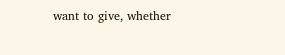want to give, whether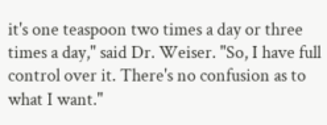it's one teaspoon two times a day or three times a day," said Dr. Weiser. "So, I have full control over it. There's no confusion as to what I want."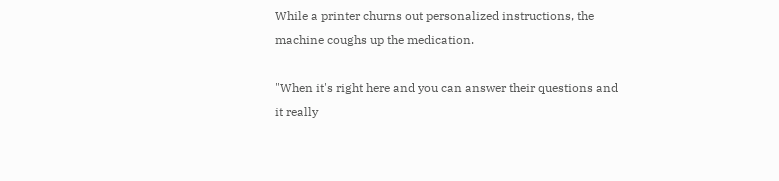While a printer churns out personalized instructions, the machine coughs up the medication.

"When it's right here and you can answer their questions and it really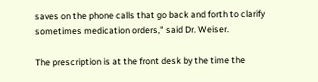saves on the phone calls that go back and forth to clarify sometimes medication orders," said Dr. Weiser.

The prescription is at the front desk by the time the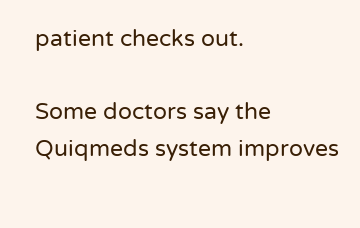patient checks out.

Some doctors say the Quiqmeds system improves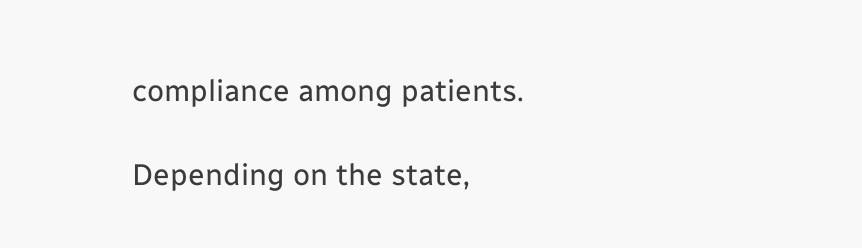compliance among patients.

Depending on the state,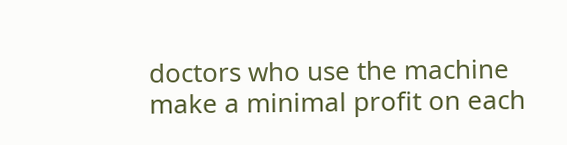doctors who use the machine make a minimal profit on each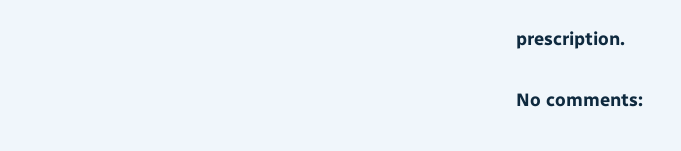prescription.

No comments: